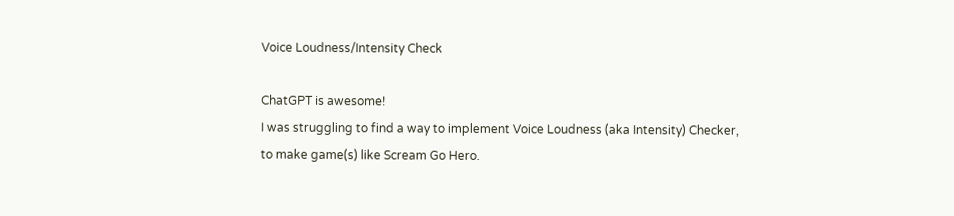Voice Loudness/Intensity Check

ChatGPT is awesome!
I was struggling to find a way to implement Voice Loudness (aka Intensity) Checker, to make game(s) like Scream Go Hero.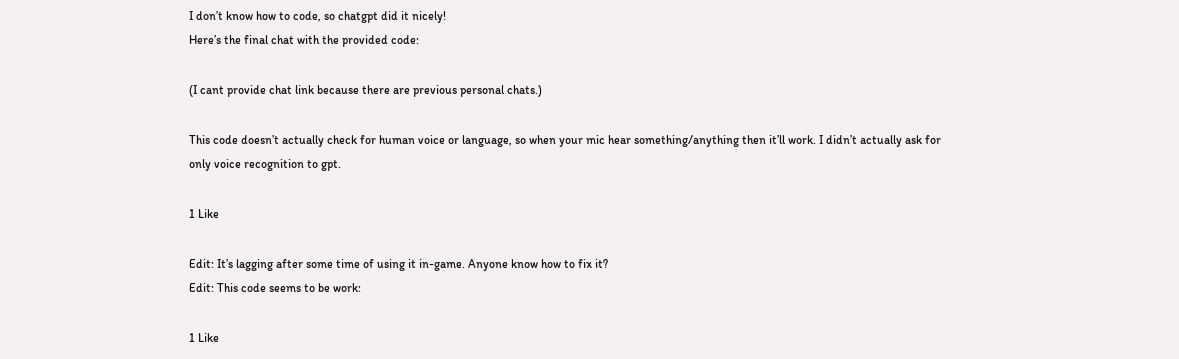I don’t know how to code, so chatgpt did it nicely!
Here’s the final chat with the provided code:

(I cant provide chat link because there are previous personal chats.)

This code doesn’t actually check for human voice or language, so when your mic hear something/anything then it’ll work. I didn’t actually ask for only voice recognition to gpt.

1 Like

Edit: It’s lagging after some time of using it in-game. Anyone know how to fix it?
Edit: This code seems to be work:

1 Like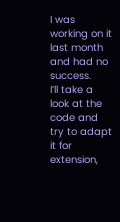I was working on it last month and had no success.
I’ll take a look at the code and try to adapt it for extension,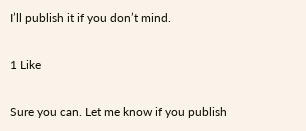I’ll publish it if you don’t mind.

1 Like

Sure you can. Let me know if you publish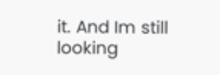it. And Im still looking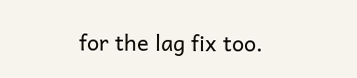for the lag fix too.